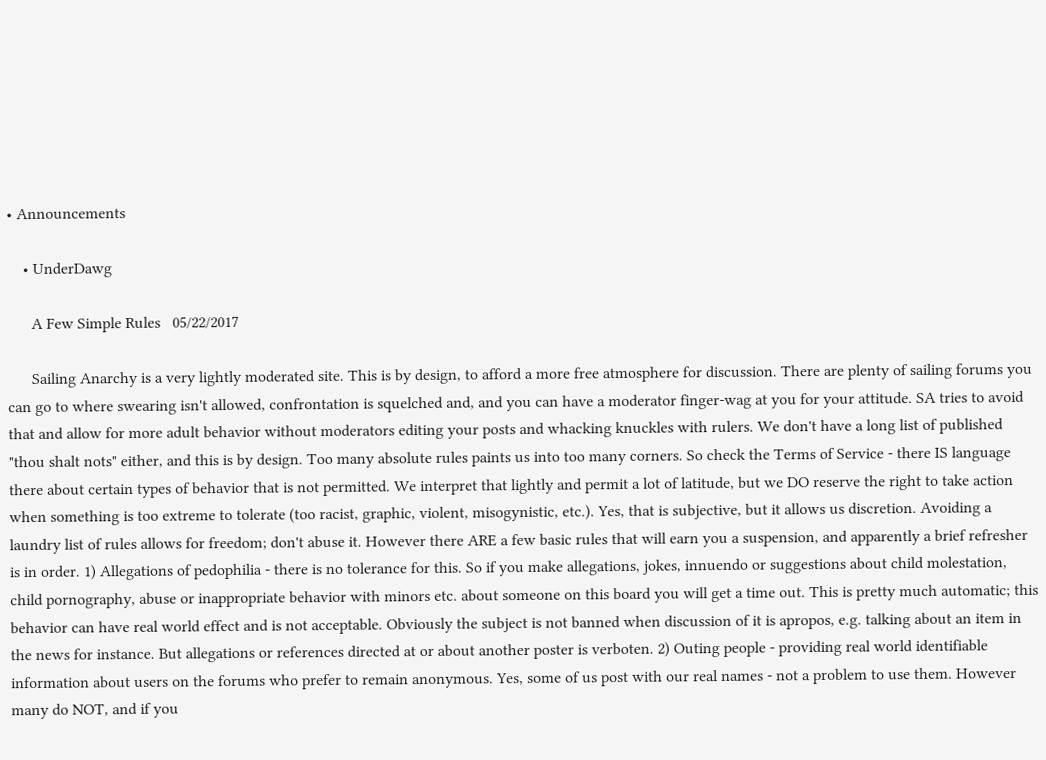• Announcements

    • UnderDawg

      A Few Simple Rules   05/22/2017

      Sailing Anarchy is a very lightly moderated site. This is by design, to afford a more free atmosphere for discussion. There are plenty of sailing forums you can go to where swearing isn't allowed, confrontation is squelched and, and you can have a moderator finger-wag at you for your attitude. SA tries to avoid that and allow for more adult behavior without moderators editing your posts and whacking knuckles with rulers. We don't have a long list of published "thou shalt nots" either, and this is by design. Too many absolute rules paints us into too many corners. So check the Terms of Service - there IS language there about certain types of behavior that is not permitted. We interpret that lightly and permit a lot of latitude, but we DO reserve the right to take action when something is too extreme to tolerate (too racist, graphic, violent, misogynistic, etc.). Yes, that is subjective, but it allows us discretion. Avoiding a laundry list of rules allows for freedom; don't abuse it. However there ARE a few basic rules that will earn you a suspension, and apparently a brief refresher is in order. 1) Allegations of pedophilia - there is no tolerance for this. So if you make allegations, jokes, innuendo or suggestions about child molestation, child pornography, abuse or inappropriate behavior with minors etc. about someone on this board you will get a time out. This is pretty much automatic; this behavior can have real world effect and is not acceptable. Obviously the subject is not banned when discussion of it is apropos, e.g. talking about an item in the news for instance. But allegations or references directed at or about another poster is verboten. 2) Outing people - providing real world identifiable information about users on the forums who prefer to remain anonymous. Yes, some of us post with our real names - not a problem to use them. However many do NOT, and if you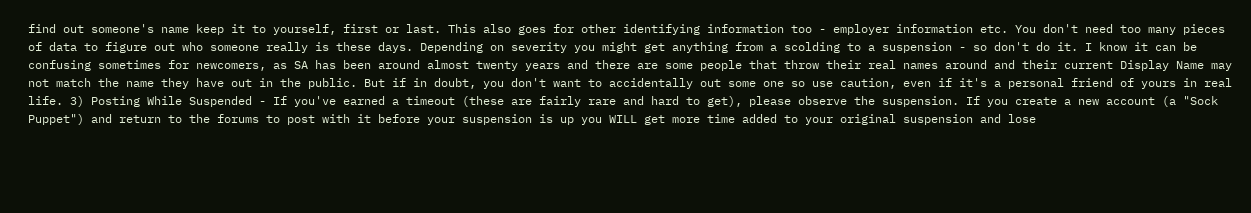find out someone's name keep it to yourself, first or last. This also goes for other identifying information too - employer information etc. You don't need too many pieces of data to figure out who someone really is these days. Depending on severity you might get anything from a scolding to a suspension - so don't do it. I know it can be confusing sometimes for newcomers, as SA has been around almost twenty years and there are some people that throw their real names around and their current Display Name may not match the name they have out in the public. But if in doubt, you don't want to accidentally out some one so use caution, even if it's a personal friend of yours in real life. 3) Posting While Suspended - If you've earned a timeout (these are fairly rare and hard to get), please observe the suspension. If you create a new account (a "Sock Puppet") and return to the forums to post with it before your suspension is up you WILL get more time added to your original suspension and lose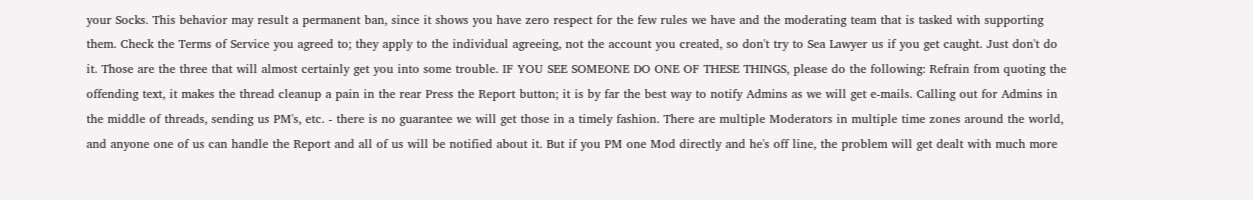your Socks. This behavior may result a permanent ban, since it shows you have zero respect for the few rules we have and the moderating team that is tasked with supporting them. Check the Terms of Service you agreed to; they apply to the individual agreeing, not the account you created, so don't try to Sea Lawyer us if you get caught. Just don't do it. Those are the three that will almost certainly get you into some trouble. IF YOU SEE SOMEONE DO ONE OF THESE THINGS, please do the following: Refrain from quoting the offending text, it makes the thread cleanup a pain in the rear Press the Report button; it is by far the best way to notify Admins as we will get e-mails. Calling out for Admins in the middle of threads, sending us PM's, etc. - there is no guarantee we will get those in a timely fashion. There are multiple Moderators in multiple time zones around the world, and anyone one of us can handle the Report and all of us will be notified about it. But if you PM one Mod directly and he's off line, the problem will get dealt with much more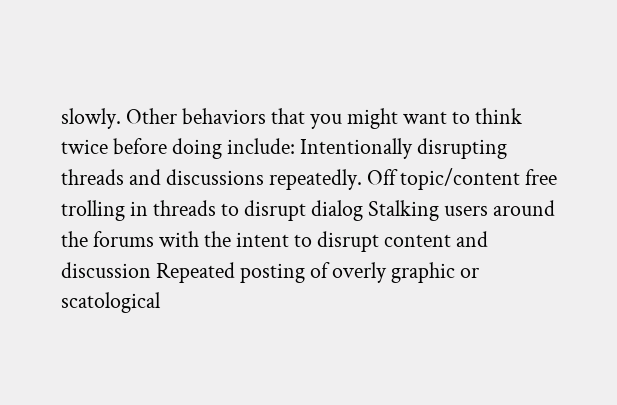slowly. Other behaviors that you might want to think twice before doing include: Intentionally disrupting threads and discussions repeatedly. Off topic/content free trolling in threads to disrupt dialog Stalking users around the forums with the intent to disrupt content and discussion Repeated posting of overly graphic or scatological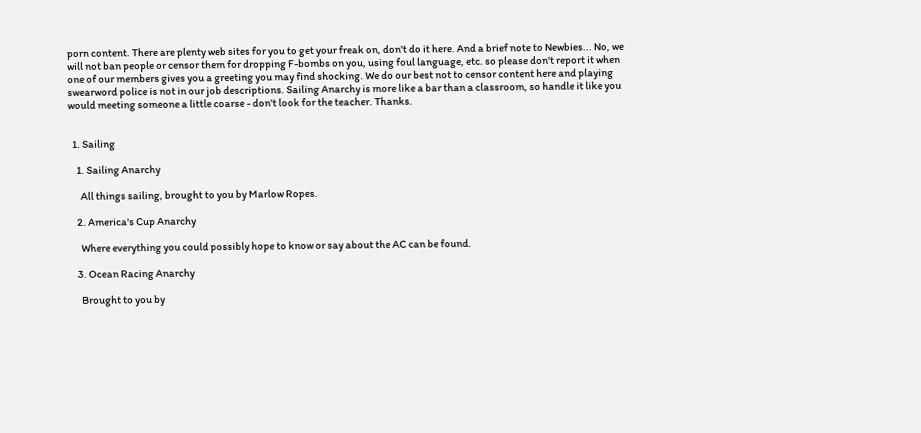porn content. There are plenty web sites for you to get your freak on, don't do it here. And a brief note to Newbies... No, we will not ban people or censor them for dropping F-bombs on you, using foul language, etc. so please don't report it when one of our members gives you a greeting you may find shocking. We do our best not to censor content here and playing swearword police is not in our job descriptions. Sailing Anarchy is more like a bar than a classroom, so handle it like you would meeting someone a little coarse - don't look for the teacher. Thanks.


  1. Sailing

    1. Sailing Anarchy

      All things sailing, brought to you by Marlow Ropes.

    2. America's Cup Anarchy

      Where everything you could possibly hope to know or say about the AC can be found.

    3. Ocean Racing Anarchy

      Brought to you by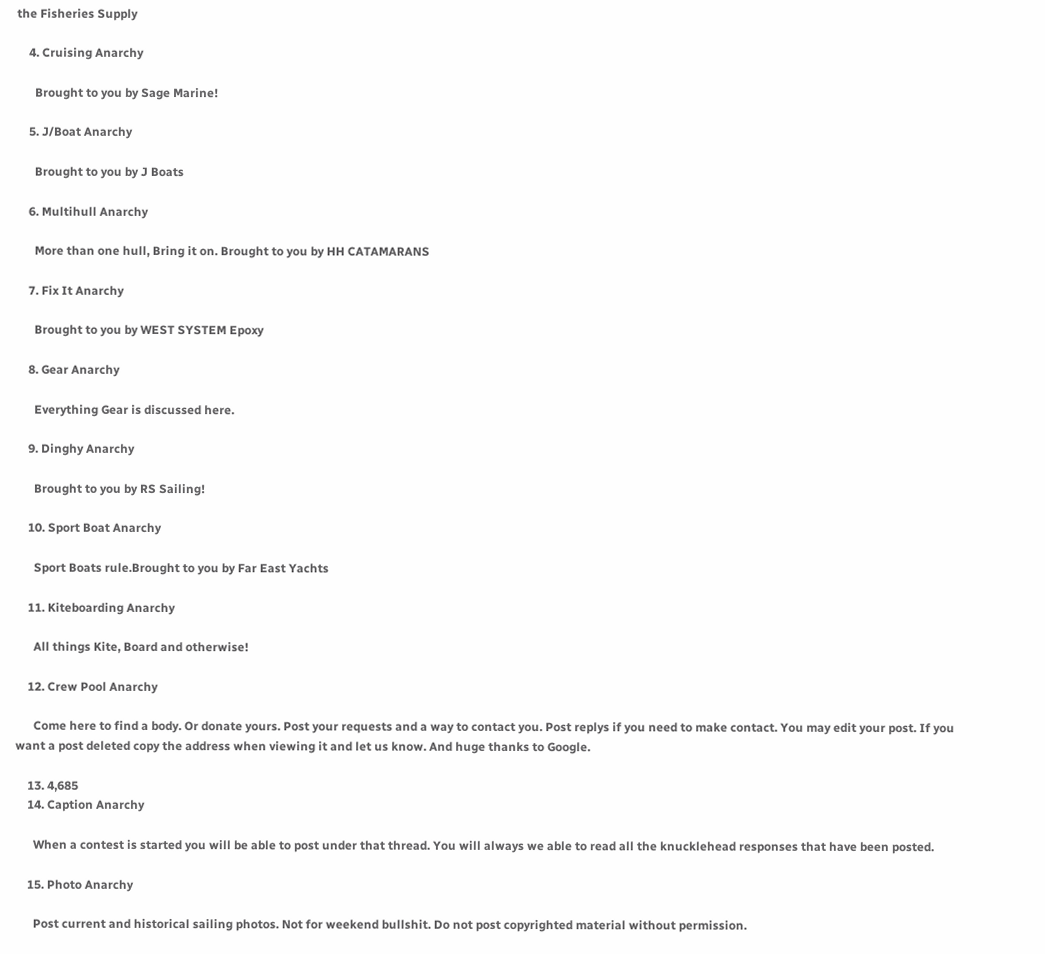the Fisheries Supply

    4. Cruising Anarchy

      Brought to you by Sage Marine!

    5. J/Boat Anarchy

      Brought to you by J Boats

    6. Multihull Anarchy

      More than one hull, Bring it on. Brought to you by HH CATAMARANS

    7. Fix It Anarchy

      Brought to you by WEST SYSTEM Epoxy

    8. Gear Anarchy

      Everything Gear is discussed here.

    9. Dinghy Anarchy

      Brought to you by RS Sailing!

    10. Sport Boat Anarchy

      Sport Boats rule.Brought to you by Far East Yachts

    11. Kiteboarding Anarchy

      All things Kite, Board and otherwise!

    12. Crew Pool Anarchy

      Come here to find a body. Or donate yours. Post your requests and a way to contact you. Post replys if you need to make contact. You may edit your post. If you want a post deleted copy the address when viewing it and let us know. And huge thanks to Google.

    13. 4,685
    14. Caption Anarchy

      When a contest is started you will be able to post under that thread. You will always we able to read all the knucklehead responses that have been posted.

    15. Photo Anarchy

      Post current and historical sailing photos. Not for weekend bullshit. Do not post copyrighted material without permission.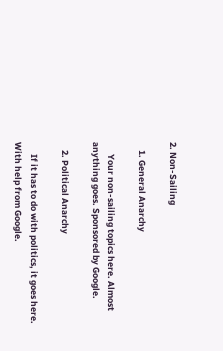2. Non-Sailing

    1. General Anarchy

      Your non-sailing topics here. Almost anything goes. Sponsored by Google.

    2. Political Anarchy

      If it has to do with politics, it goes here. With help from Google.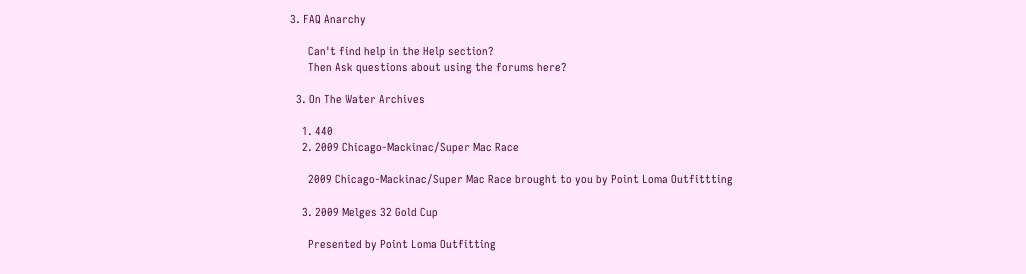3. FAQ Anarchy

      Can't find help in the Help section?
      Then Ask questions about using the forums here?

  3. On The Water Archives

    1. 440
    2. 2009 Chicago-Mackinac/Super Mac Race

      2009 Chicago-Mackinac/Super Mac Race brought to you by Point Loma Outfittting

    3. 2009 Melges 32 Gold Cup

      Presented by Point Loma Outfitting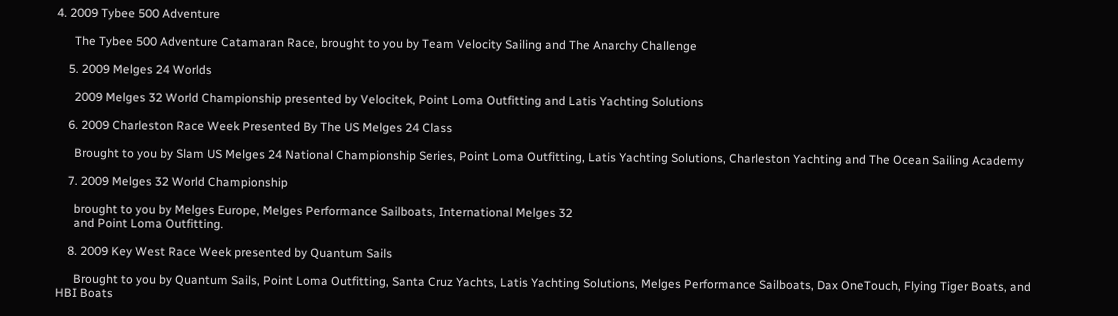4. 2009 Tybee 500 Adventure

      The Tybee 500 Adventure Catamaran Race, brought to you by Team Velocity Sailing and The Anarchy Challenge

    5. 2009 Melges 24 Worlds

      2009 Melges 32 World Championship presented by Velocitek, Point Loma Outfitting and Latis Yachting Solutions

    6. 2009 Charleston Race Week Presented By The US Melges 24 Class

      Brought to you by Slam US Melges 24 National Championship Series, Point Loma Outfitting, Latis Yachting Solutions, Charleston Yachting and The Ocean Sailing Academy

    7. 2009 Melges 32 World Championship

      brought to you by Melges Europe, Melges Performance Sailboats, International Melges 32
      and Point Loma Outfitting.

    8. 2009 Key West Race Week presented by Quantum Sails

      Brought to you by Quantum Sails, Point Loma Outfitting, Santa Cruz Yachts, Latis Yachting Solutions, Melges Performance Sailboats, Dax OneTouch, Flying Tiger Boats, and HBI Boats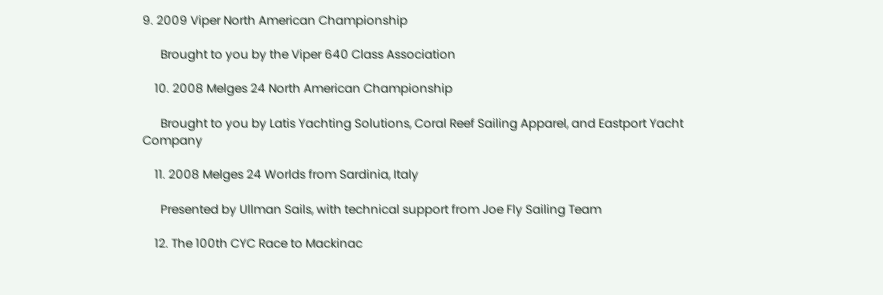9. 2009 Viper North American Championship

      Brought to you by the Viper 640 Class Association

    10. 2008 Melges 24 North American Championship

      Brought to you by Latis Yachting Solutions, Coral Reef Sailing Apparel, and Eastport Yacht Company

    11. 2008 Melges 24 Worlds from Sardinia, Italy

      Presented by Ullman Sails, with technical support from Joe Fly Sailing Team

    12. The 100th CYC Race to Mackinac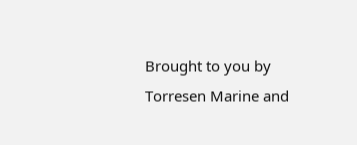Brought to you by Torresen Marine and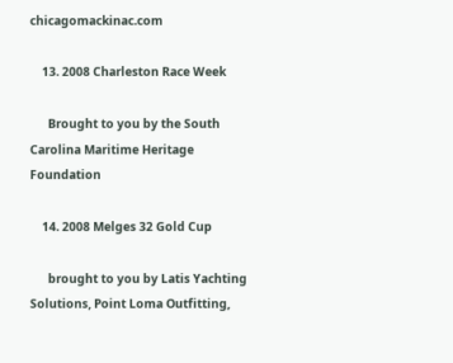chicagomackinac.com

    13. 2008 Charleston Race Week

      Brought to you by the South Carolina Maritime Heritage Foundation

    14. 2008 Melges 32 Gold Cup

      brought to you by Latis Yachting Solutions, Point Loma Outfitting,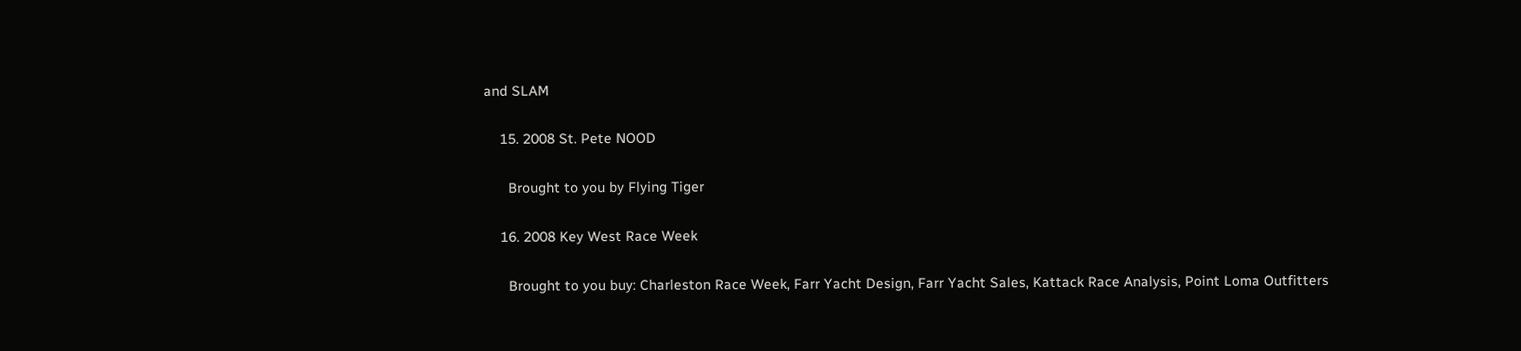and SLAM

    15. 2008 St. Pete NOOD

      Brought to you by Flying Tiger

    16. 2008 Key West Race Week

      Brought to you buy: Charleston Race Week, Farr Yacht Design, Farr Yacht Sales, Kattack Race Analysis, Point Loma Outfitters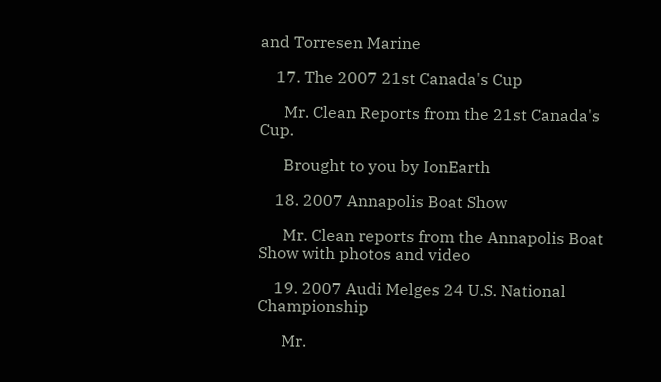and Torresen Marine

    17. The 2007 21st Canada's Cup

      Mr. Clean Reports from the 21st Canada's Cup.

      Brought to you by IonEarth

    18. 2007 Annapolis Boat Show

      Mr. Clean reports from the Annapolis Boat Show with photos and video

    19. 2007 Audi Melges 24 U.S. National Championship

      Mr.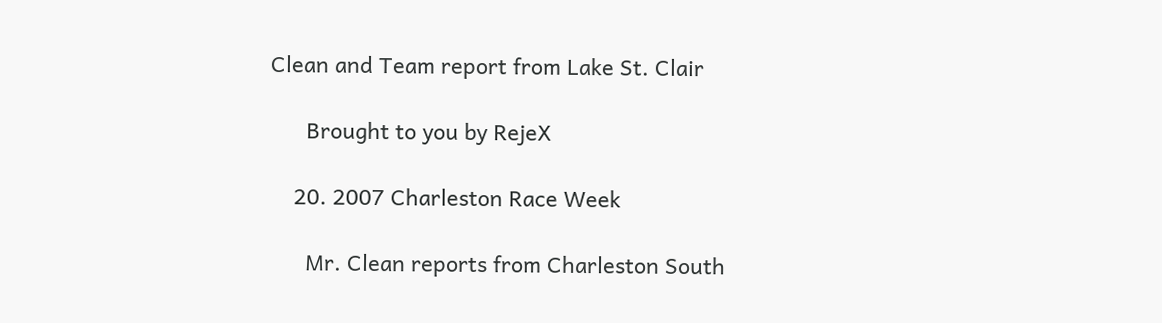Clean and Team report from Lake St. Clair

      Brought to you by RejeX

    20. 2007 Charleston Race Week

      Mr. Clean reports from Charleston South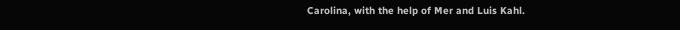Carolina, with the help of Mer and Luis Kahl.